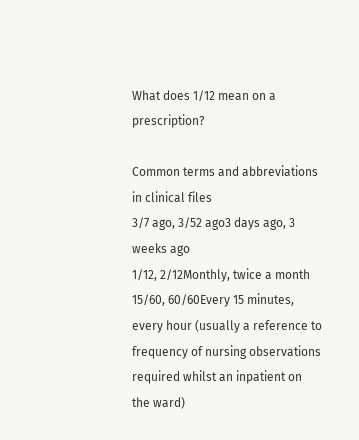What does 1/12 mean on a prescription?

Common terms and abbreviations in clinical files
3/7 ago, 3/52 ago3 days ago, 3 weeks ago
1/12, 2/12Monthly, twice a month
15/60, 60/60Every 15 minutes, every hour (usually a reference to frequency of nursing observations required whilst an inpatient on the ward)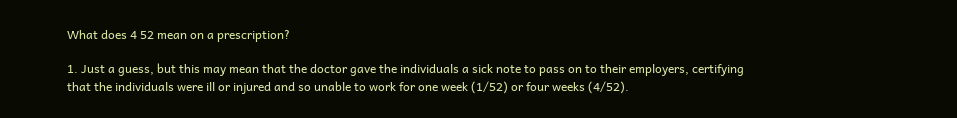What does 4 52 mean on a prescription?

1. Just a guess, but this may mean that the doctor gave the individuals a sick note to pass on to their employers, certifying that the individuals were ill or injured and so unable to work for one week (1/52) or four weeks (4/52).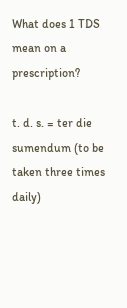What does 1 TDS mean on a prescription?

t. d. s. = ter die sumendum (to be taken three times daily)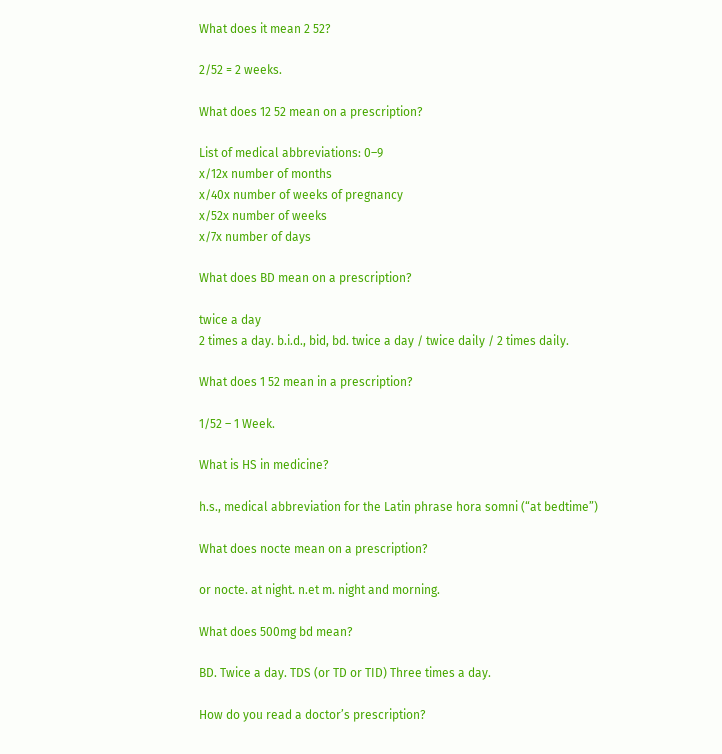What does it mean 2 52?

2/52 = 2 weeks.

What does 12 52 mean on a prescription?

List of medical abbreviations: 0–9
x/12x number of months
x/40x number of weeks of pregnancy
x/52x number of weeks
x/7x number of days

What does BD mean on a prescription?

twice a day
2 times a day. b.i.d., bid, bd. twice a day / twice daily / 2 times daily.

What does 1 52 mean in a prescription?

1/52 – 1 Week.

What is HS in medicine?

h.s., medical abbreviation for the Latin phrase hora somni (“at bedtime”)

What does nocte mean on a prescription?

or nocte. at night. n.et m. night and morning.

What does 500mg bd mean?

BD. Twice a day. TDS (or TD or TID) Three times a day.

How do you read a doctor’s prescription?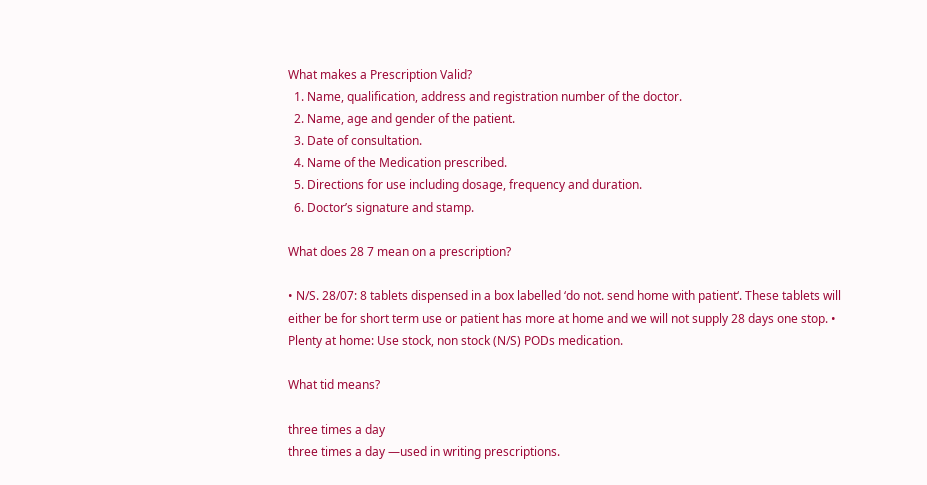What makes a Prescription Valid?
  1. Name, qualification, address and registration number of the doctor.
  2. Name, age and gender of the patient.
  3. Date of consultation.
  4. Name of the Medication prescribed.
  5. Directions for use including dosage, frequency and duration.
  6. Doctor’s signature and stamp.

What does 28 7 mean on a prescription?

• N/S. 28/07: 8 tablets dispensed in a box labelled ‘do not. send home with patient‘. These tablets will either be for short term use or patient has more at home and we will not supply 28 days one stop. • Plenty at home: Use stock, non stock (N/S) PODs medication.

What tid means?

three times a day
three times a day —used in writing prescriptions.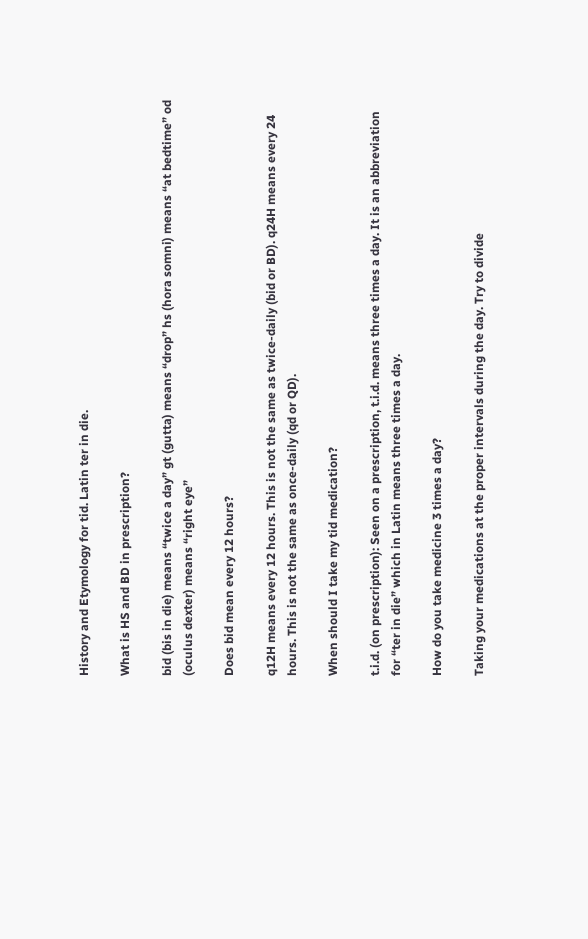History and Etymology for tid. Latin ter in die.

What is HS and BD in prescription?

bid (bis in die) means “twice a day” gt (gutta) means “drop” hs (hora somni) means “at bedtime” od (oculus dexter) means “right eye”

Does bid mean every 12 hours?

q12H means every 12 hours. This is not the same as twice-daily (bid or BD). q24H means every 24 hours. This is not the same as once-daily (qd or QD).

When should I take my tid medication?

t.i.d. (on prescription): Seen on a prescription, t.i.d. means three times a day. It is an abbreviation for “ter in die” which in Latin means three times a day.

How do you take medicine 3 times a day?

Taking your medications at the proper intervals during the day. Try to divide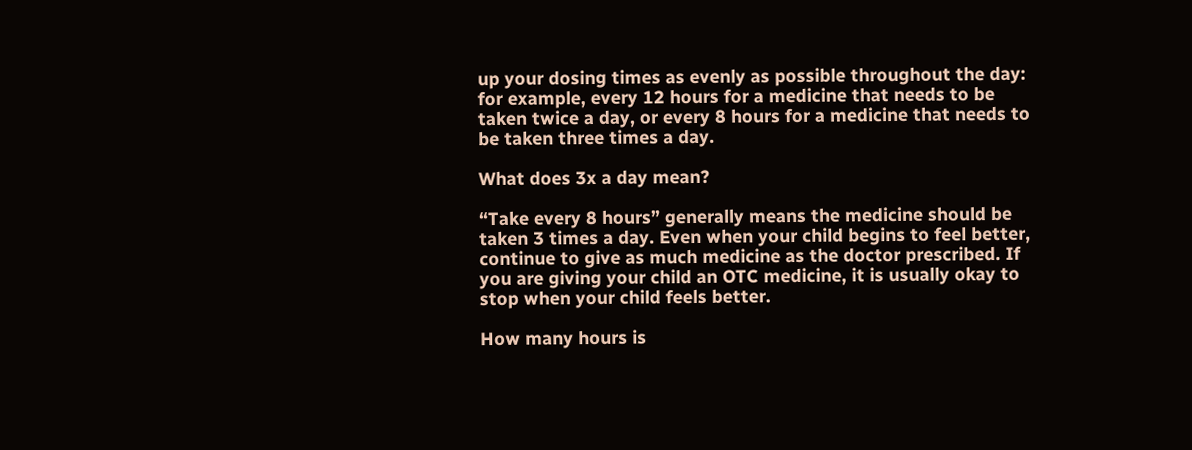up your dosing times as evenly as possible throughout the day: for example, every 12 hours for a medicine that needs to be taken twice a day, or every 8 hours for a medicine that needs to be taken three times a day.

What does 3x a day mean?

“Take every 8 hours” generally means the medicine should be taken 3 times a day. Even when your child begins to feel better, continue to give as much medicine as the doctor prescribed. If you are giving your child an OTC medicine, it is usually okay to stop when your child feels better.

How many hours is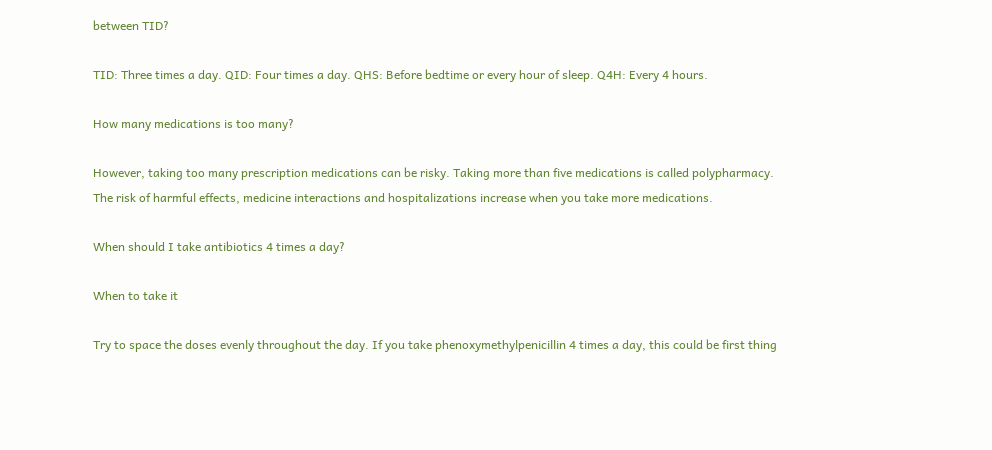between TID?

TID: Three times a day. QID: Four times a day. QHS: Before bedtime or every hour of sleep. Q4H: Every 4 hours.

How many medications is too many?

However, taking too many prescription medications can be risky. Taking more than five medications is called polypharmacy. The risk of harmful effects, medicine interactions and hospitalizations increase when you take more medications.

When should I take antibiotics 4 times a day?

When to take it

Try to space the doses evenly throughout the day. If you take phenoxymethylpenicillin 4 times a day, this could be first thing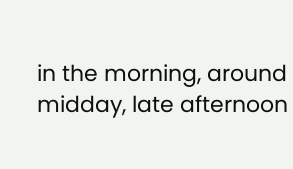in the morning, around midday, late afternoon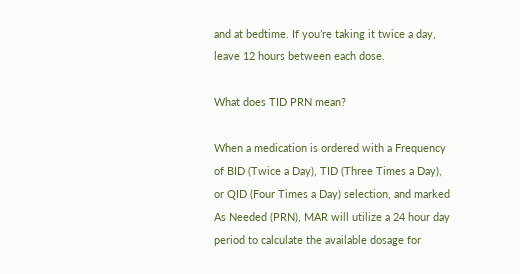and at bedtime. If you’re taking it twice a day, leave 12 hours between each dose.

What does TID PRN mean?

When a medication is ordered with a Frequency of BID (Twice a Day), TID (Three Times a Day), or QID (Four Times a Day) selection, and marked As Needed (PRN), MAR will utilize a 24 hour day period to calculate the available dosage for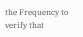the Frequency to verify that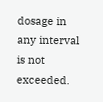dosage in any interval is not exceeded.